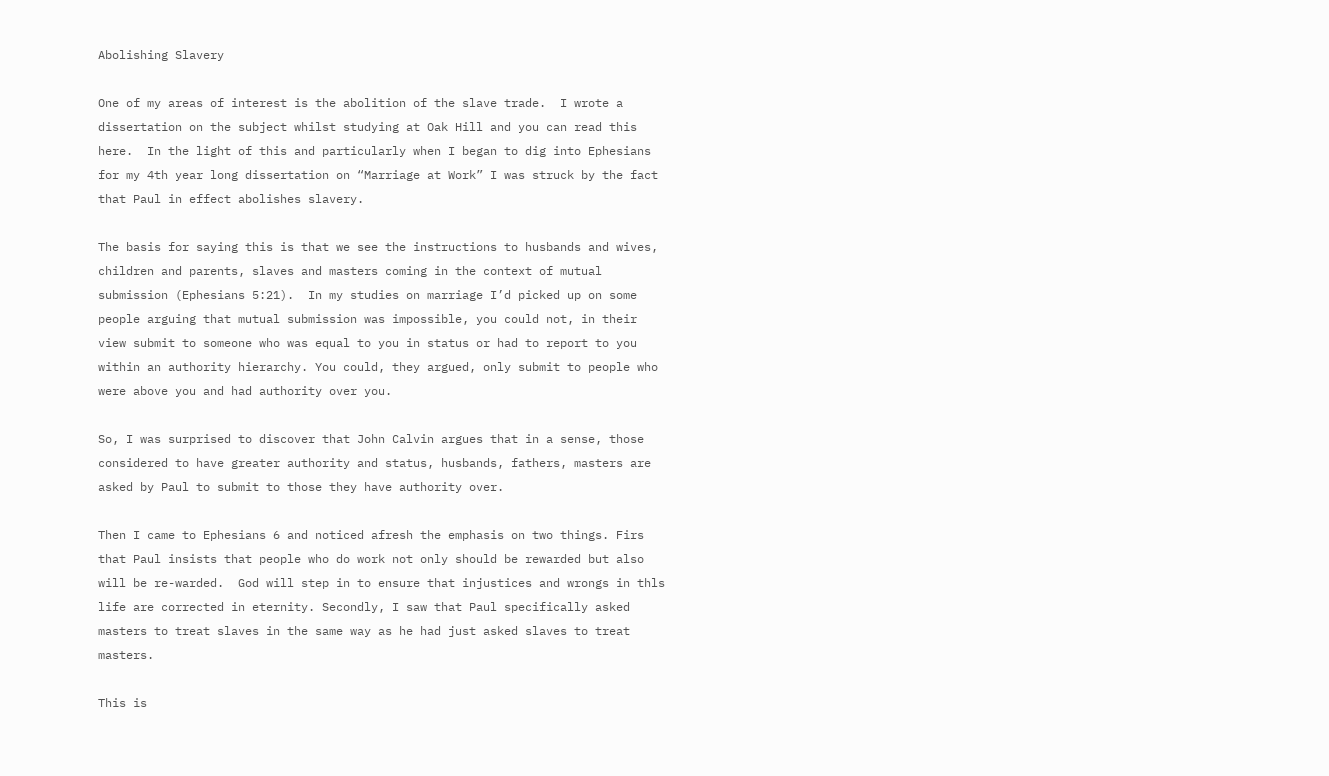Abolishing Slavery

One of my areas of interest is the abolition of the slave trade.  I wrote a dissertation on the subject whilst studying at Oak Hill and you can read this here.  In the light of this and particularly when I began to dig into Ephesians for my 4th year long dissertation on “Marriage at Work” I was struck by the fact that Paul in effect abolishes slavery.

The basis for saying this is that we see the instructions to husbands and wives, children and parents, slaves and masters coming in the context of mutual submission (Ephesians 5:21).  In my studies on marriage I’d picked up on some people arguing that mutual submission was impossible, you could not, in their view submit to someone who was equal to you in status or had to report to you within an authority hierarchy. You could, they argued, only submit to people who were above you and had authority over you.

So, I was surprised to discover that John Calvin argues that in a sense, those considered to have greater authority and status, husbands, fathers, masters are asked by Paul to submit to those they have authority over.

Then I came to Ephesians 6 and noticed afresh the emphasis on two things. Firs that Paul insists that people who do work not only should be rewarded but also will be re-warded.  God will step in to ensure that injustices and wrongs in thls life are corrected in eternity. Secondly, I saw that Paul specifically asked masters to treat slaves in the same way as he had just asked slaves to treat masters.

This is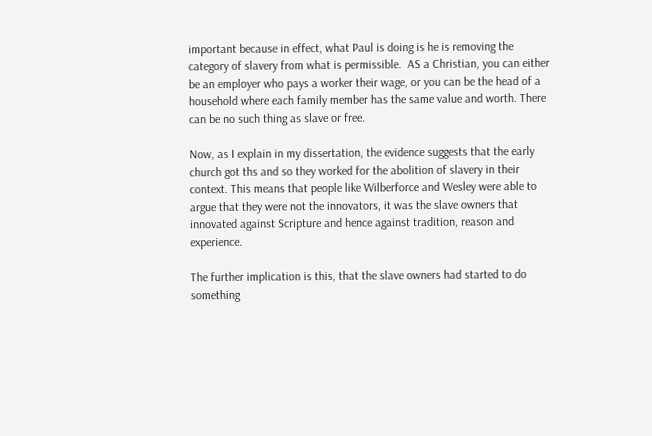important because in effect, what Paul is doing is he is removing the category of slavery from what is permissible.  AS a Christian, you can either be an employer who pays a worker their wage, or you can be the head of a household where each family member has the same value and worth. There can be no such thing as slave or free.

Now, as I explain in my dissertation, the evidence suggests that the early church got ths and so they worked for the abolition of slavery in their context. This means that people like Wilberforce and Wesley were able to argue that they were not the innovators, it was the slave owners that innovated against Scripture and hence against tradition, reason and experience.

The further implication is this, that the slave owners had started to do something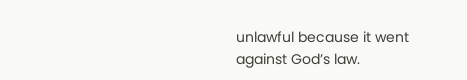unlawful because it went against God’s law.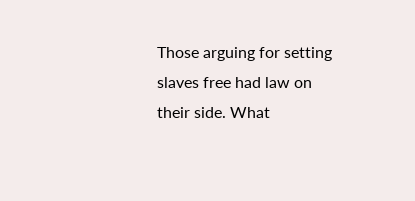Those arguing for setting slaves free had law on their side. What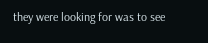they were looking for was to see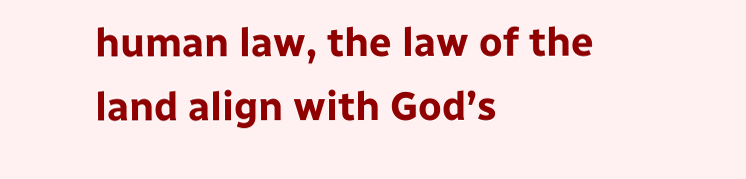human law, the law of the land align with God’s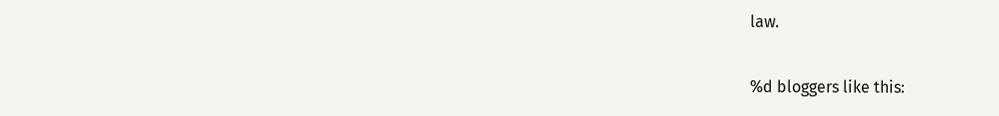law.

%d bloggers like this: